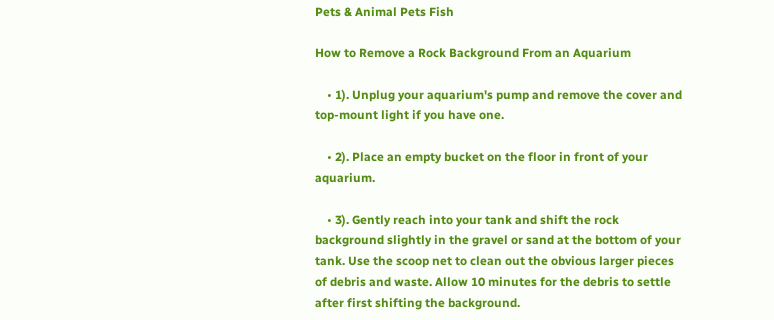Pets & Animal Pets Fish

How to Remove a Rock Background From an Aquarium

    • 1). Unplug your aquarium's pump and remove the cover and top-mount light if you have one.

    • 2). Place an empty bucket on the floor in front of your aquarium.

    • 3). Gently reach into your tank and shift the rock background slightly in the gravel or sand at the bottom of your tank. Use the scoop net to clean out the obvious larger pieces of debris and waste. Allow 10 minutes for the debris to settle after first shifting the background.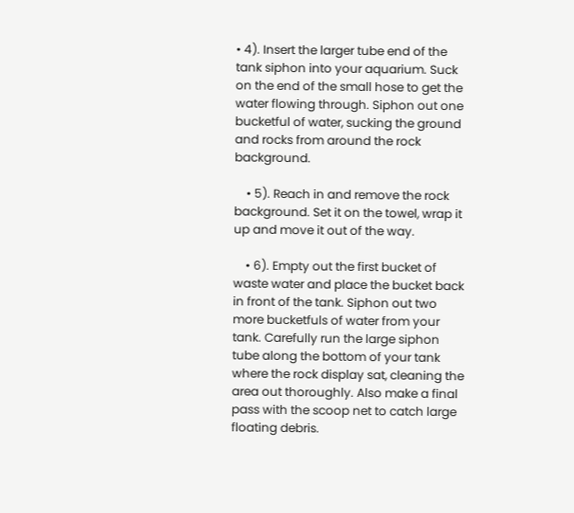• 4). Insert the larger tube end of the tank siphon into your aquarium. Suck on the end of the small hose to get the water flowing through. Siphon out one bucketful of water, sucking the ground and rocks from around the rock background.

    • 5). Reach in and remove the rock background. Set it on the towel, wrap it up and move it out of the way.

    • 6). Empty out the first bucket of waste water and place the bucket back in front of the tank. Siphon out two more bucketfuls of water from your tank. Carefully run the large siphon tube along the bottom of your tank where the rock display sat, cleaning the area out thoroughly. Also make a final pass with the scoop net to catch large floating debris.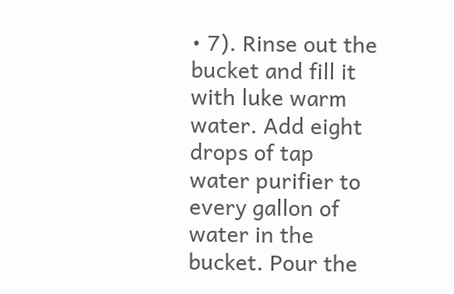• 7). Rinse out the bucket and fill it with luke warm water. Add eight drops of tap water purifier to every gallon of water in the bucket. Pour the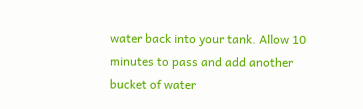water back into your tank. Allow 10 minutes to pass and add another bucket of water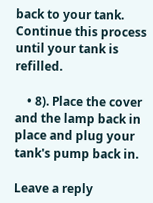back to your tank. Continue this process until your tank is refilled.

    • 8). Place the cover and the lamp back in place and plug your tank's pump back in.

Leave a reply